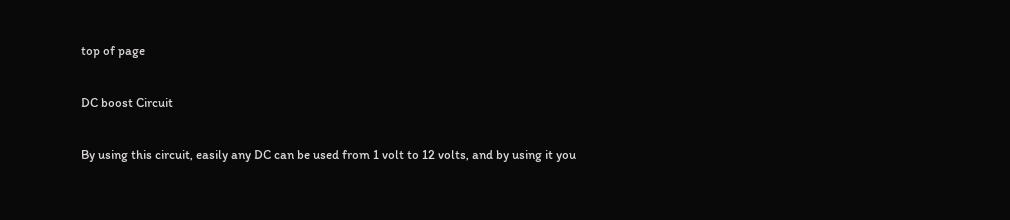top of page

DC boost Circuit

By using this circuit, easily any DC can be used from 1 volt to 12 volts, and by using it you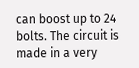can boost up to 24 bolts. The circuit is made in a very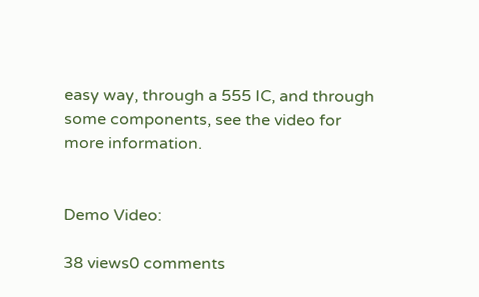easy way, through a 555 IC, and through some components, see the video for more information.


Demo Video:

38 views0 comments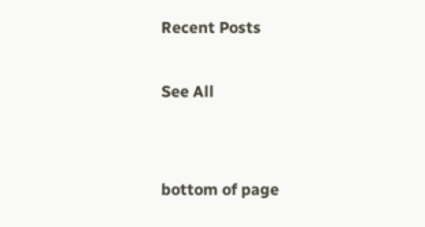Recent Posts

See All


bottom of page